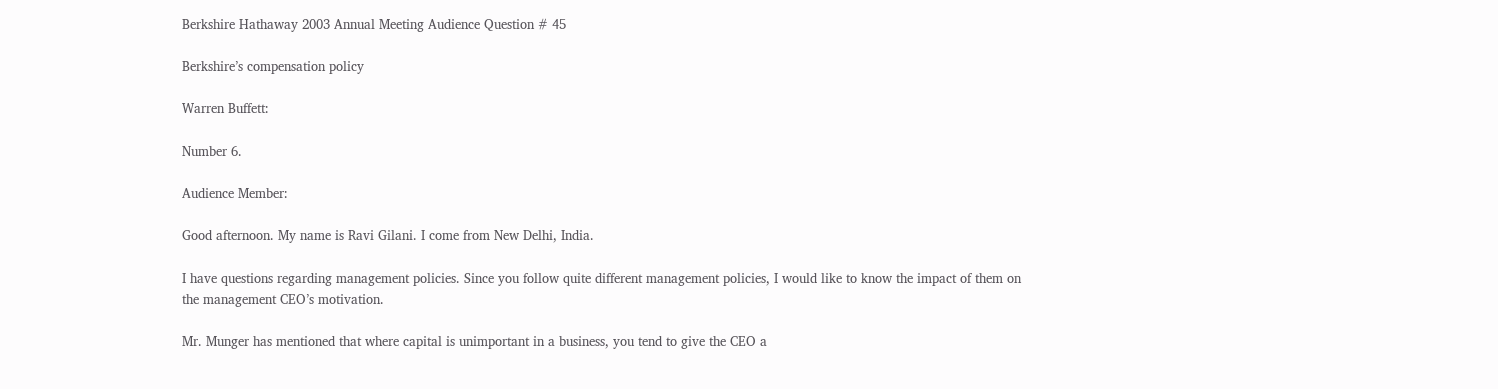Berkshire Hathaway 2003 Annual Meeting Audience Question # 45

Berkshire’s compensation policy

Warren Buffett:

Number 6.

Audience Member:

Good afternoon. My name is Ravi Gilani. I come from New Delhi, India.

I have questions regarding management policies. Since you follow quite different management policies, I would like to know the impact of them on the management CEO’s motivation.

Mr. Munger has mentioned that where capital is unimportant in a business, you tend to give the CEO a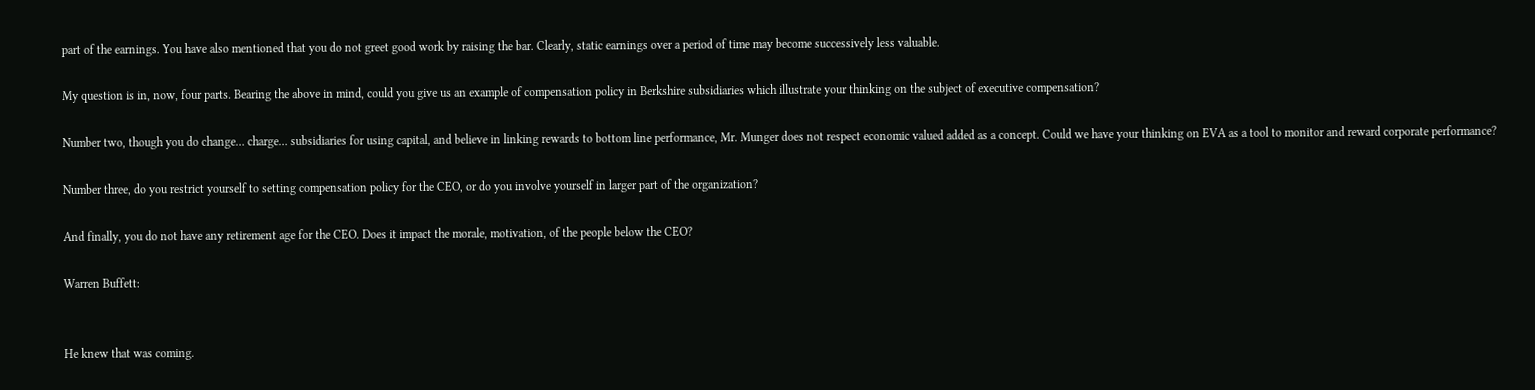part of the earnings. You have also mentioned that you do not greet good work by raising the bar. Clearly, static earnings over a period of time may become successively less valuable.

My question is in, now, four parts. Bearing the above in mind, could you give us an example of compensation policy in Berkshire subsidiaries which illustrate your thinking on the subject of executive compensation?

Number two, though you do change… charge… subsidiaries for using capital, and believe in linking rewards to bottom line performance, Mr. Munger does not respect economic valued added as a concept. Could we have your thinking on EVA as a tool to monitor and reward corporate performance?

Number three, do you restrict yourself to setting compensation policy for the CEO, or do you involve yourself in larger part of the organization?

And finally, you do not have any retirement age for the CEO. Does it impact the morale, motivation, of the people below the CEO?

Warren Buffett:


He knew that was coming.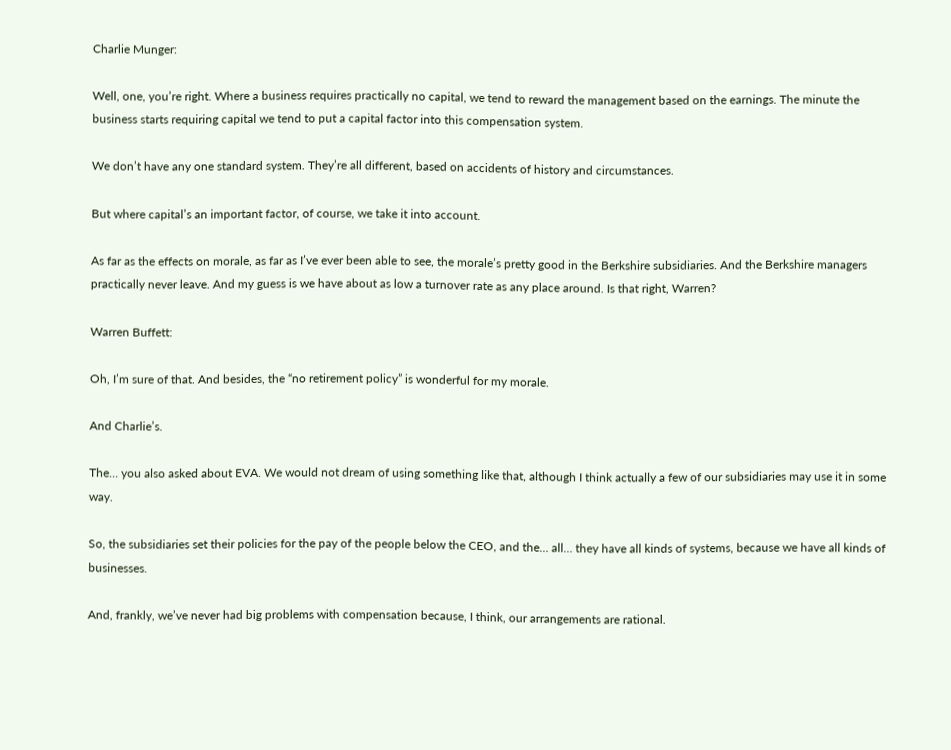Charlie Munger:

Well, one, you’re right. Where a business requires practically no capital, we tend to reward the management based on the earnings. The minute the business starts requiring capital we tend to put a capital factor into this compensation system.

We don’t have any one standard system. They’re all different, based on accidents of history and circumstances.

But where capital’s an important factor, of course, we take it into account.

As far as the effects on morale, as far as I’ve ever been able to see, the morale’s pretty good in the Berkshire subsidiaries. And the Berkshire managers practically never leave. And my guess is we have about as low a turnover rate as any place around. Is that right, Warren?

Warren Buffett:

Oh, I’m sure of that. And besides, the “no retirement policy” is wonderful for my morale.

And Charlie’s.

The… you also asked about EVA. We would not dream of using something like that, although I think actually a few of our subsidiaries may use it in some way.

So, the subsidiaries set their policies for the pay of the people below the CEO, and the… all… they have all kinds of systems, because we have all kinds of businesses.

And, frankly, we’ve never had big problems with compensation because, I think, our arrangements are rational.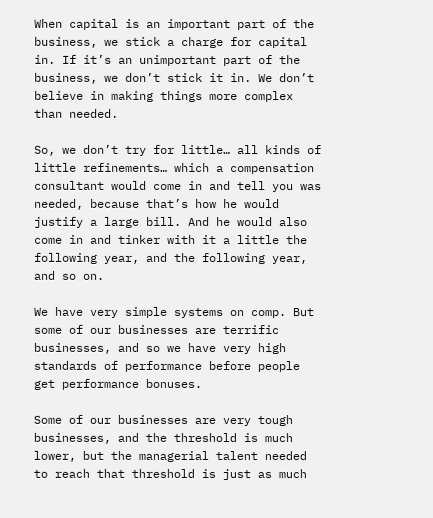When capital is an important part of the business, we stick a charge for capital in. If it’s an unimportant part of the business, we don’t stick it in. We don’t believe in making things more complex than needed.

So, we don’t try for little… all kinds of little refinements… which a compensation consultant would come in and tell you was needed, because that’s how he would justify a large bill. And he would also come in and tinker with it a little the following year, and the following year, and so on.

We have very simple systems on comp. But some of our businesses are terrific businesses, and so we have very high standards of performance before people get performance bonuses.

Some of our businesses are very tough businesses, and the threshold is much lower, but the managerial talent needed to reach that threshold is just as much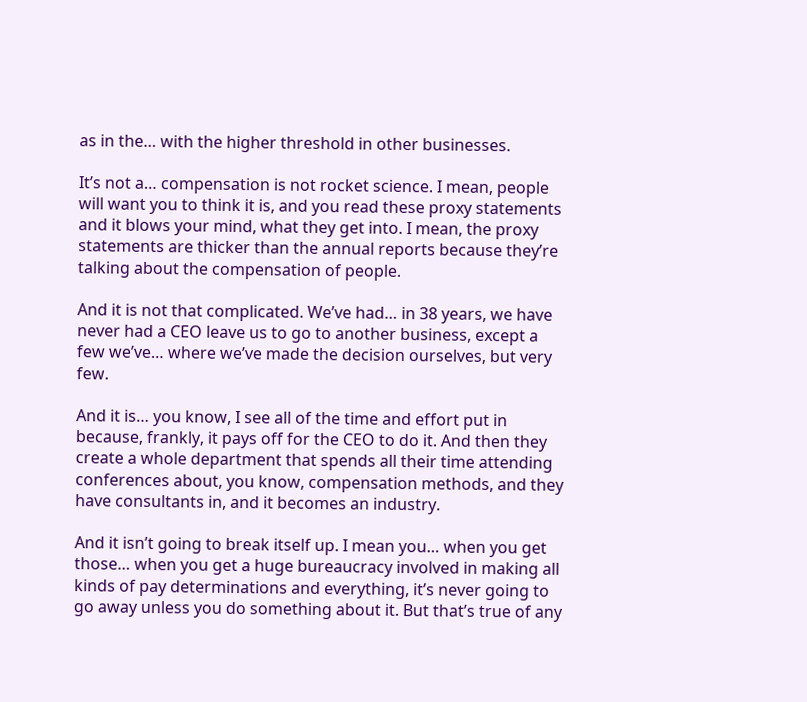as in the… with the higher threshold in other businesses.

It’s not a… compensation is not rocket science. I mean, people will want you to think it is, and you read these proxy statements and it blows your mind, what they get into. I mean, the proxy statements are thicker than the annual reports because they’re talking about the compensation of people.

And it is not that complicated. We’ve had… in 38 years, we have never had a CEO leave us to go to another business, except a few we’ve… where we’ve made the decision ourselves, but very few.

And it is… you know, I see all of the time and effort put in because, frankly, it pays off for the CEO to do it. And then they create a whole department that spends all their time attending conferences about, you know, compensation methods, and they have consultants in, and it becomes an industry.

And it isn’t going to break itself up. I mean you… when you get those… when you get a huge bureaucracy involved in making all kinds of pay determinations and everything, it’s never going to go away unless you do something about it. But that’s true of any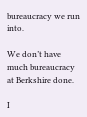bureaucracy we run into.

We don’t have much bureaucracy at Berkshire done.

I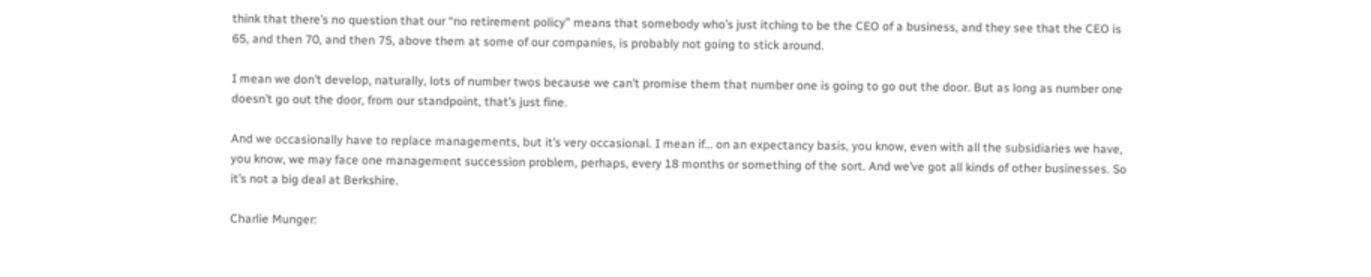think that there’s no question that our “no retirement policy” means that somebody who’s just itching to be the CEO of a business, and they see that the CEO is 65, and then 70, and then 75, above them at some of our companies, is probably not going to stick around.

I mean we don’t develop, naturally, lots of number twos because we can’t promise them that number one is going to go out the door. But as long as number one doesn’t go out the door, from our standpoint, that’s just fine.

And we occasionally have to replace managements, but it’s very occasional. I mean if… on an expectancy basis, you know, even with all the subsidiaries we have, you know, we may face one management succession problem, perhaps, every 18 months or something of the sort. And we’ve got all kinds of other businesses. So it’s not a big deal at Berkshire.

Charlie Munger: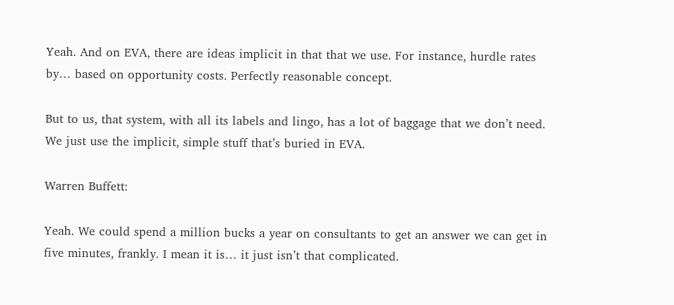Yeah. And on EVA, there are ideas implicit in that that we use. For instance, hurdle rates by… based on opportunity costs. Perfectly reasonable concept.

But to us, that system, with all its labels and lingo, has a lot of baggage that we don’t need. We just use the implicit, simple stuff that’s buried in EVA.

Warren Buffett:

Yeah. We could spend a million bucks a year on consultants to get an answer we can get in five minutes, frankly. I mean it is… it just isn’t that complicated.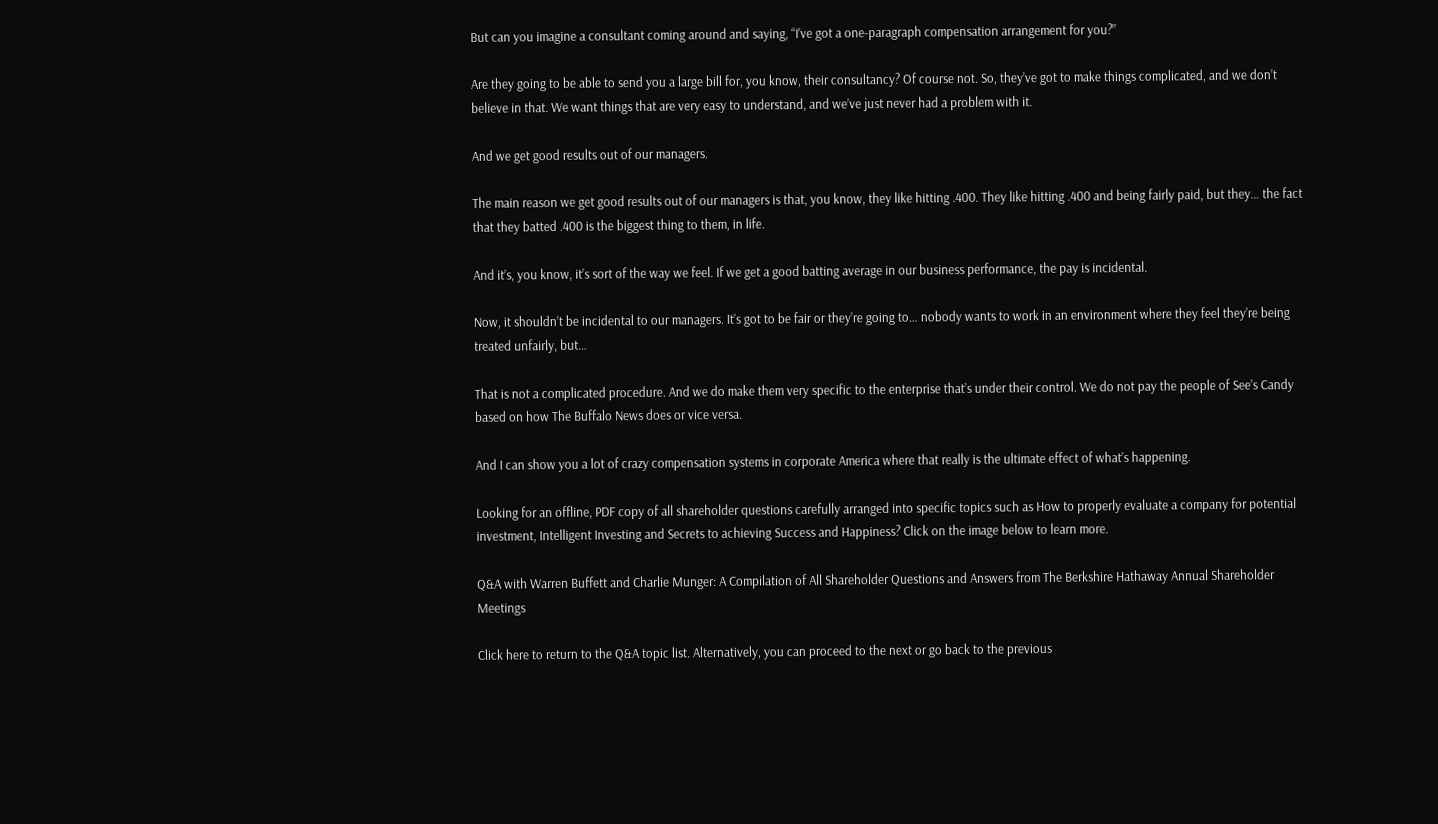But can you imagine a consultant coming around and saying, “I’ve got a one-paragraph compensation arrangement for you?”

Are they going to be able to send you a large bill for, you know, their consultancy? Of course not. So, they’ve got to make things complicated, and we don’t believe in that. We want things that are very easy to understand, and we’ve just never had a problem with it.

And we get good results out of our managers.

The main reason we get good results out of our managers is that, you know, they like hitting .400. They like hitting .400 and being fairly paid, but they… the fact that they batted .400 is the biggest thing to them, in life.

And it’s, you know, it’s sort of the way we feel. If we get a good batting average in our business performance, the pay is incidental.

Now, it shouldn’t be incidental to our managers. It’s got to be fair or they’re going to… nobody wants to work in an environment where they feel they’re being treated unfairly, but…

That is not a complicated procedure. And we do make them very specific to the enterprise that’s under their control. We do not pay the people of See’s Candy based on how The Buffalo News does or vice versa.

And I can show you a lot of crazy compensation systems in corporate America where that really is the ultimate effect of what’s happening.

Looking for an offline, PDF copy of all shareholder questions carefully arranged into specific topics such as How to properly evaluate a company for potential investment, Intelligent Investing and Secrets to achieving Success and Happiness? Click on the image below to learn more.

Q&A with Warren Buffett and Charlie Munger: A Compilation of All Shareholder Questions and Answers from The Berkshire Hathaway Annual Shareholder Meetings

Click here to return to the Q&A topic list. Alternatively, you can proceed to the next or go back to the previous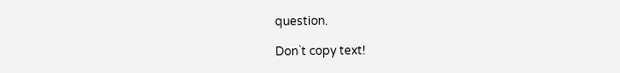question.

Don`t copy text!